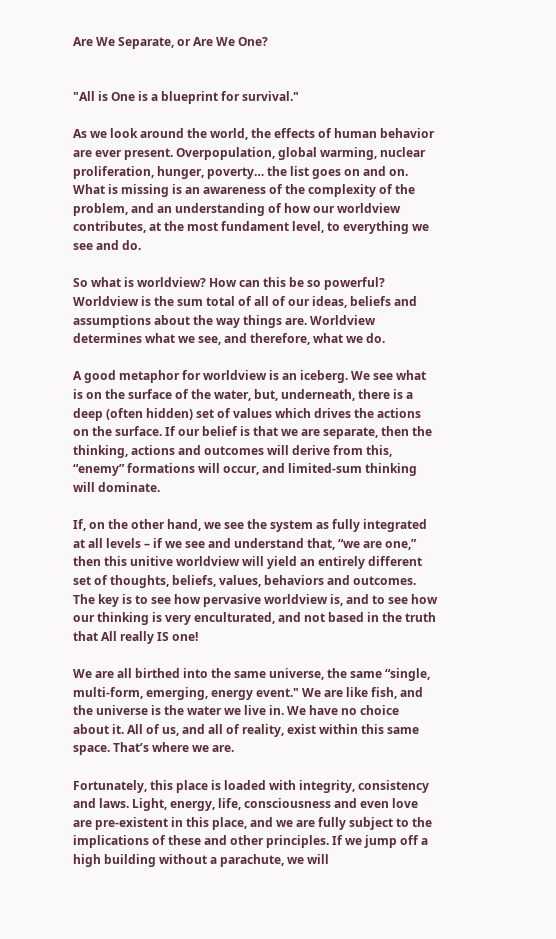Are We Separate, or Are We One?


"All is One is a blueprint for survival."

As we look around the world, the effects of human behavior are ever present. Overpopulation, global warming, nuclear proliferation, hunger, poverty… the list goes on and on. What is missing is an awareness of the complexity of the problem, and an understanding of how our worldview contributes, at the most fundament level, to everything we see and do.

So what is worldview? How can this be so powerful? Worldview is the sum total of all of our ideas, beliefs and assumptions about the way things are. Worldview determines what we see, and therefore, what we do.

A good metaphor for worldview is an iceberg. We see what is on the surface of the water, but, underneath, there is a deep (often hidden) set of values which drives the actions on the surface. If our belief is that we are separate, then the thinking, actions and outcomes will derive from this, “enemy” formations will occur, and limited-sum thinking will dominate.

If, on the other hand, we see the system as fully integrated at all levels – if we see and understand that, “we are one,” then this unitive worldview will yield an entirely different set of thoughts, beliefs, values, behaviors and outcomes. The key is to see how pervasive worldview is, and to see how our thinking is very enculturated, and not based in the truth that All really IS one!

We are all birthed into the same universe, the same “single, multi-form, emerging, energy event." We are like fish, and the universe is the water we live in. We have no choice about it. All of us, and all of reality, exist within this same space. That’s where we are.

Fortunately, this place is loaded with integrity, consistency and laws. Light, energy, life, consciousness and even love are pre-existent in this place, and we are fully subject to the implications of these and other principles. If we jump off a high building without a parachute, we will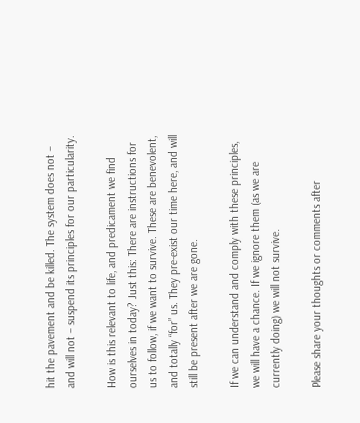hit the pavement and be killed. The system does not – and will not – suspend its principles for our particularity.

How is this relevant to life, and predicament we find ourselves in today? Just this: There are instructions for us to follow, if we want to survive. These are benevolent, and totally “for” us. They pre-exist our time here, and will still be present after we are gone.

If we can understand and comply with these principles, we will have a chance. If we ignore them (as we are currently doing) we will not survive.

Please share your thoughts or comments after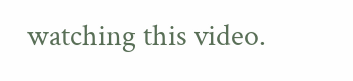watching this video.